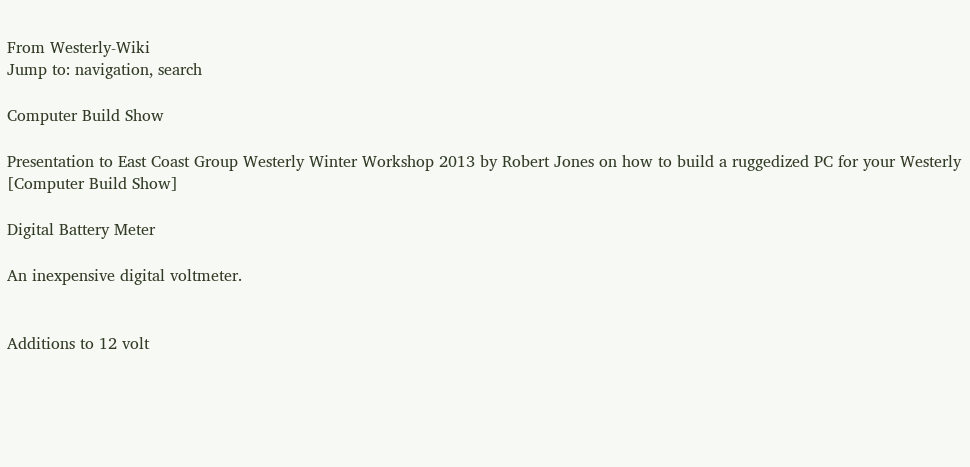From Westerly-Wiki
Jump to: navigation, search

Computer Build Show

Presentation to East Coast Group Westerly Winter Workshop 2013 by Robert Jones on how to build a ruggedized PC for your Westerly [Computer Build Show]

Digital Battery Meter

An inexpensive digital voltmeter.


Additions to 12 volt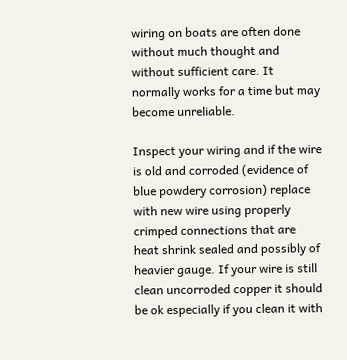wiring on boats are often done without much thought and without sufficient care. It normally works for a time but may become unreliable.

Inspect your wiring and if the wire is old and corroded (evidence of blue powdery corrosion) replace with new wire using properly crimped connections that are heat shrink sealed and possibly of heavier gauge. If your wire is still clean uncorroded copper it should be ok especially if you clean it with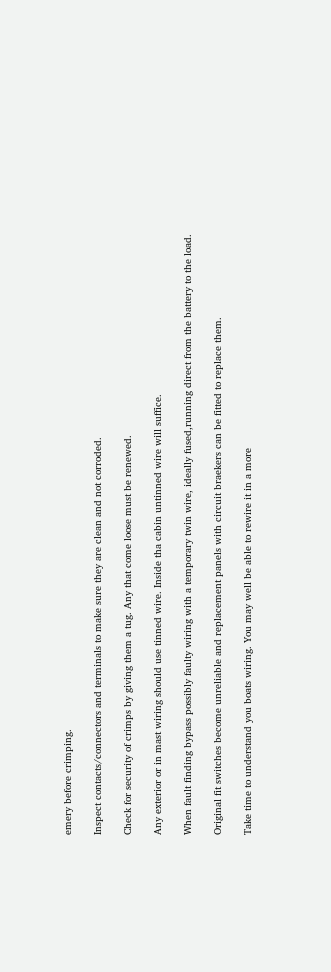emery before crimping.

Inspect contacts/connectors and terminals to make sure they are clean and not corroded.

Check for security of crimps by giving them a tug. Any that come loose must be renewed.

Any exterior or in mast wiring should use tinned wire. Inside tha cabin untinned wire will suffice.

When fault finding bypass possibly faulty wiring with a temporary twin wire, ideally fused,running direct from the battery to the load.

Original fit switches become unreliable and replacement panels with circuit braekers can be fitted to replace them.

Take time to understand you boats wiring. You may well be able to rewire it in a more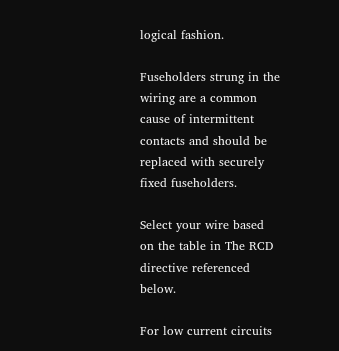logical fashion.

Fuseholders strung in the wiring are a common cause of intermittent contacts and should be replaced with securely fixed fuseholders.

Select your wire based on the table in The RCD directive referenced below.

For low current circuits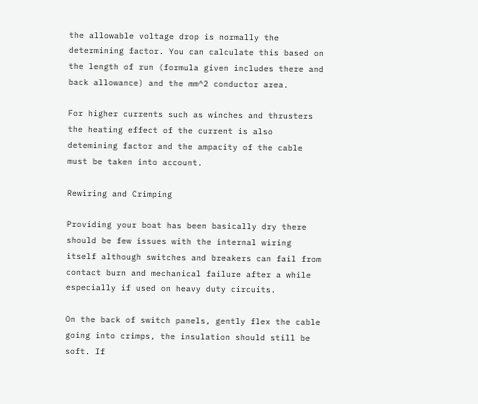the allowable voltage drop is normally the determining factor. You can calculate this based on the length of run (formula given includes there and back allowance) and the mm^2 conductor area.

For higher currents such as winches and thrusters the heating effect of the current is also detemining factor and the ampacity of the cable must be taken into account.

Rewiring and Crimping

Providing your boat has been basically dry there should be few issues with the internal wiring itself although switches and breakers can fail from contact burn and mechanical failure after a while especially if used on heavy duty circuits.

On the back of switch panels, gently flex the cable going into crimps, the insulation should still be soft. If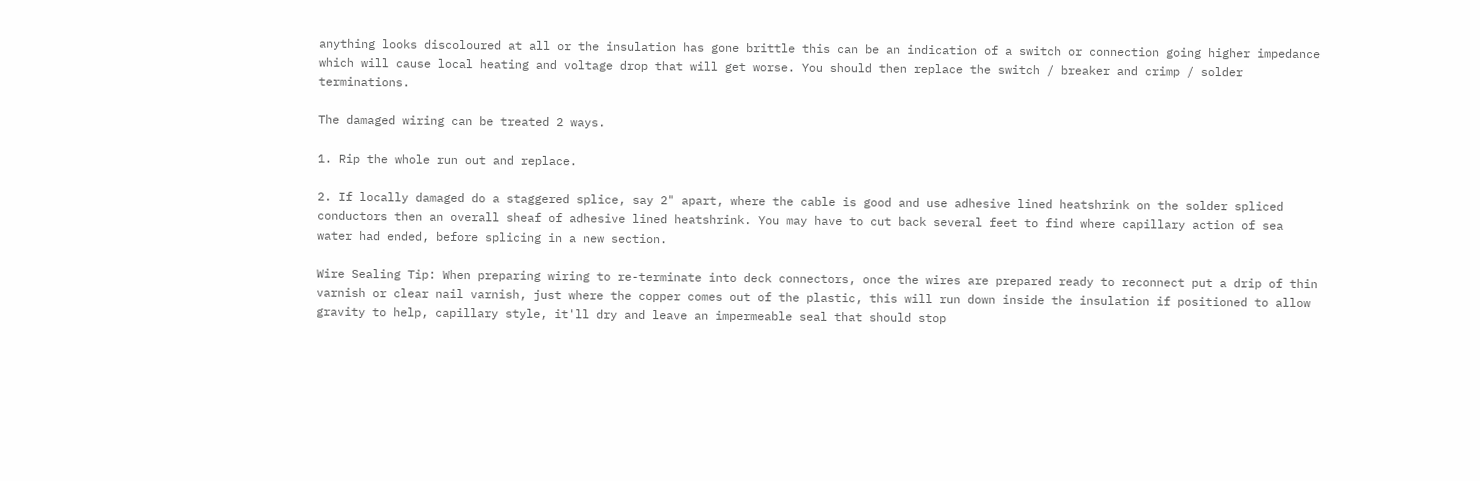anything looks discoloured at all or the insulation has gone brittle this can be an indication of a switch or connection going higher impedance which will cause local heating and voltage drop that will get worse. You should then replace the switch / breaker and crimp / solder terminations.

The damaged wiring can be treated 2 ways.

1. Rip the whole run out and replace.

2. If locally damaged do a staggered splice, say 2" apart, where the cable is good and use adhesive lined heatshrink on the solder spliced conductors then an overall sheaf of adhesive lined heatshrink. You may have to cut back several feet to find where capillary action of sea water had ended, before splicing in a new section.

Wire Sealing Tip: When preparing wiring to re-terminate into deck connectors, once the wires are prepared ready to reconnect put a drip of thin varnish or clear nail varnish, just where the copper comes out of the plastic, this will run down inside the insulation if positioned to allow gravity to help, capillary style, it'll dry and leave an impermeable seal that should stop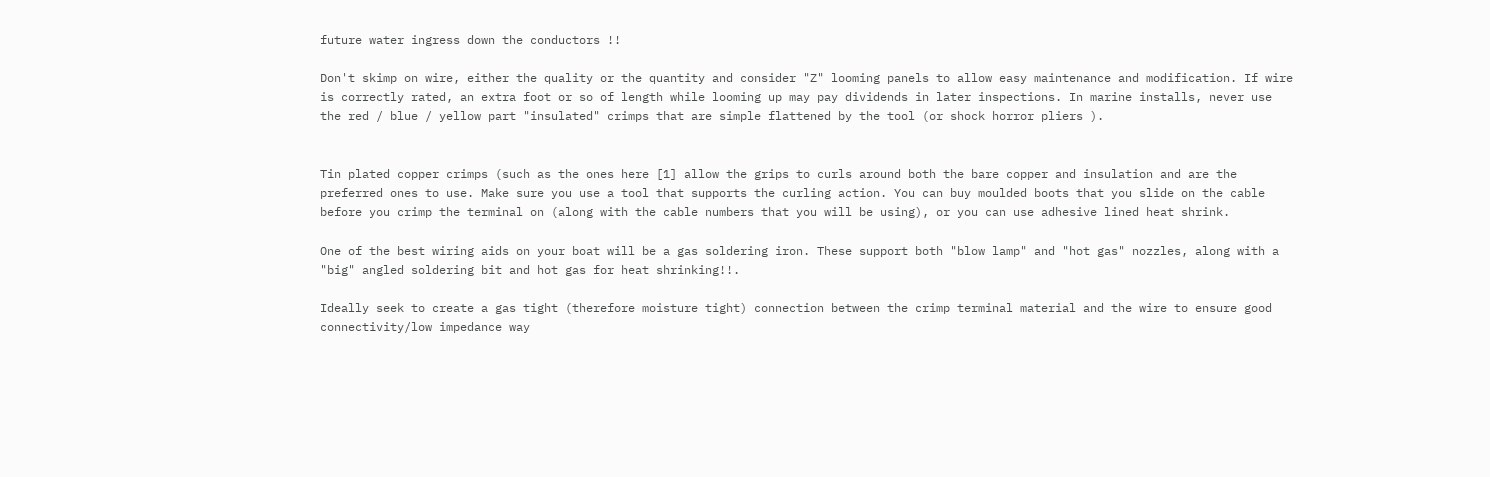future water ingress down the conductors !!

Don't skimp on wire, either the quality or the quantity and consider "Z" looming panels to allow easy maintenance and modification. If wire is correctly rated, an extra foot or so of length while looming up may pay dividends in later inspections. In marine installs, never use the red / blue / yellow part "insulated" crimps that are simple flattened by the tool (or shock horror pliers ).


Tin plated copper crimps (such as the ones here [1] allow the grips to curls around both the bare copper and insulation and are the preferred ones to use. Make sure you use a tool that supports the curling action. You can buy moulded boots that you slide on the cable before you crimp the terminal on (along with the cable numbers that you will be using), or you can use adhesive lined heat shrink.

One of the best wiring aids on your boat will be a gas soldering iron. These support both "blow lamp" and "hot gas" nozzles, along with a "big" angled soldering bit and hot gas for heat shrinking!!.

Ideally seek to create a gas tight (therefore moisture tight) connection between the crimp terminal material and the wire to ensure good connectivity/low impedance way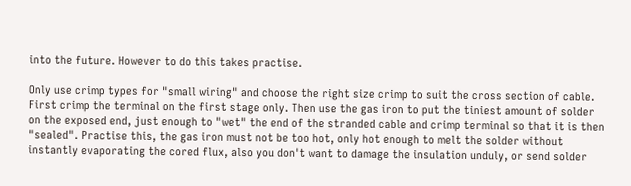into the future. However to do this takes practise.

Only use crimp types for "small wiring" and choose the right size crimp to suit the cross section of cable. First crimp the terminal on the first stage only. Then use the gas iron to put the tiniest amount of solder on the exposed end, just enough to "wet" the end of the stranded cable and crimp terminal so that it is then "sealed". Practise this, the gas iron must not be too hot, only hot enough to melt the solder without instantly evaporating the cored flux, also you don't want to damage the insulation unduly, or send solder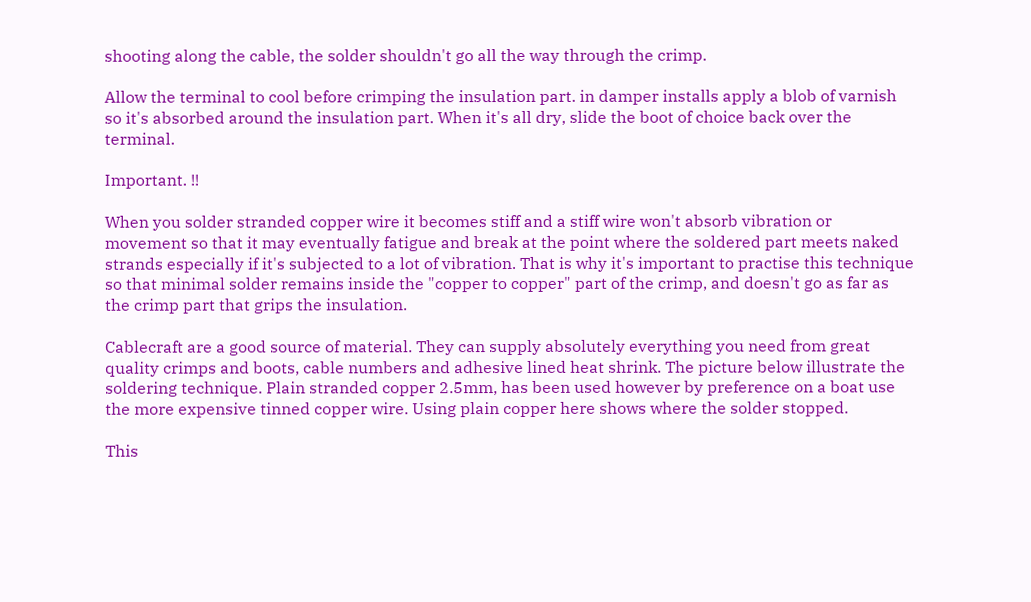shooting along the cable, the solder shouldn't go all the way through the crimp.

Allow the terminal to cool before crimping the insulation part. in damper installs apply a blob of varnish so it's absorbed around the insulation part. When it's all dry, slide the boot of choice back over the terminal.

Important. !!

When you solder stranded copper wire it becomes stiff and a stiff wire won't absorb vibration or movement so that it may eventually fatigue and break at the point where the soldered part meets naked strands especially if it's subjected to a lot of vibration. That is why it's important to practise this technique so that minimal solder remains inside the "copper to copper" part of the crimp, and doesn't go as far as the crimp part that grips the insulation.

Cablecraft are a good source of material. They can supply absolutely everything you need from great quality crimps and boots, cable numbers and adhesive lined heat shrink. The picture below illustrate the soldering technique. Plain stranded copper 2.5mm, has been used however by preference on a boat use the more expensive tinned copper wire. Using plain copper here shows where the solder stopped.

This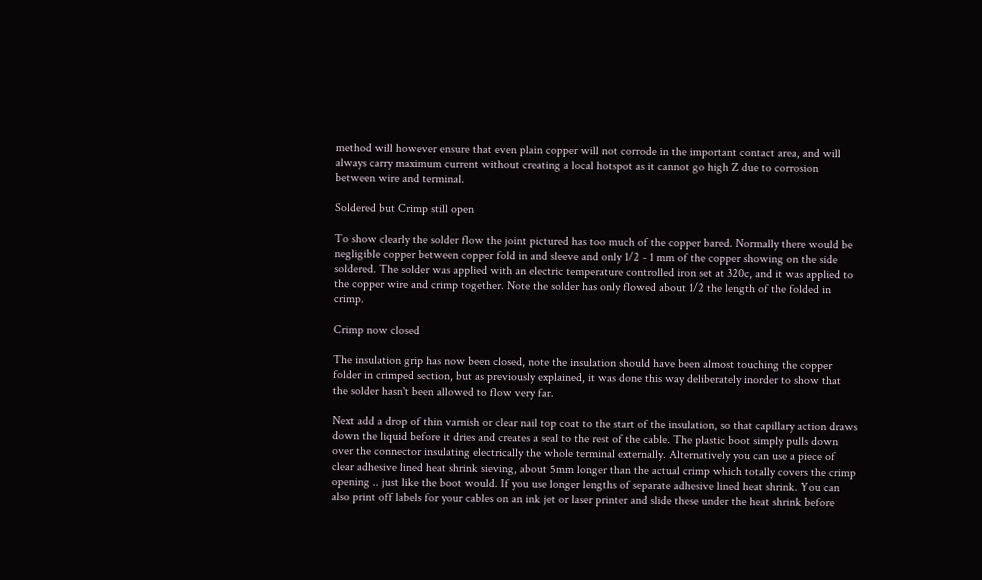method will however ensure that even plain copper will not corrode in the important contact area, and will always carry maximum current without creating a local hotspot as it cannot go high Z due to corrosion between wire and terminal.

Soldered but Crimp still open

To show clearly the solder flow the joint pictured has too much of the copper bared. Normally there would be negligible copper between copper fold in and sleeve and only 1/2 - 1 mm of the copper showing on the side soldered. The solder was applied with an electric temperature controlled iron set at 320c, and it was applied to the copper wire and crimp together. Note the solder has only flowed about 1/2 the length of the folded in crimp.

Crimp now closed

The insulation grip has now been closed, note the insulation should have been almost touching the copper folder in crimped section, but as previously explained, it was done this way deliberately inorder to show that the solder hasn't been allowed to flow very far.

Next add a drop of thin varnish or clear nail top coat to the start of the insulation, so that capillary action draws down the liquid before it dries and creates a seal to the rest of the cable. The plastic boot simply pulls down over the connector insulating electrically the whole terminal externally. Alternatively you can use a piece of clear adhesive lined heat shrink sieving, about 5mm longer than the actual crimp which totally covers the crimp opening .. just like the boot would. If you use longer lengths of separate adhesive lined heat shrink. You can also print off labels for your cables on an ink jet or laser printer and slide these under the heat shrink before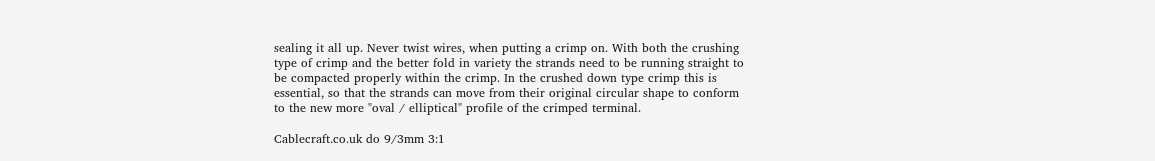sealing it all up. Never twist wires, when putting a crimp on. With both the crushing type of crimp and the better fold in variety the strands need to be running straight to be compacted properly within the crimp. In the crushed down type crimp this is essential, so that the strands can move from their original circular shape to conform to the new more "oval / elliptical" profile of the crimped terminal.

Cablecraft.co.uk do 9/3mm 3:1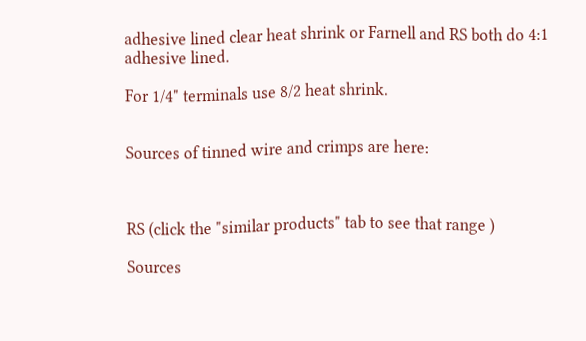adhesive lined clear heat shrink or Farnell and RS both do 4:1 adhesive lined.

For 1/4" terminals use 8/2 heat shrink.


Sources of tinned wire and crimps are here:



RS (click the "similar products" tab to see that range )

Sources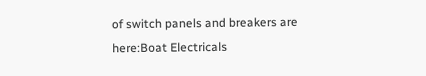of switch panels and breakers are here:Boat Electricals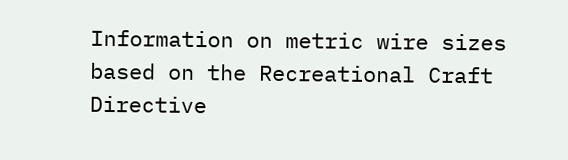Information on metric wire sizes based on the Recreational Craft Directive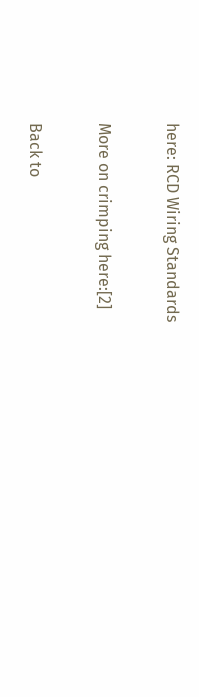here: RCD Wiring Standards

More on crimping here:[2]

Back to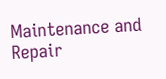Maintenance and Repair